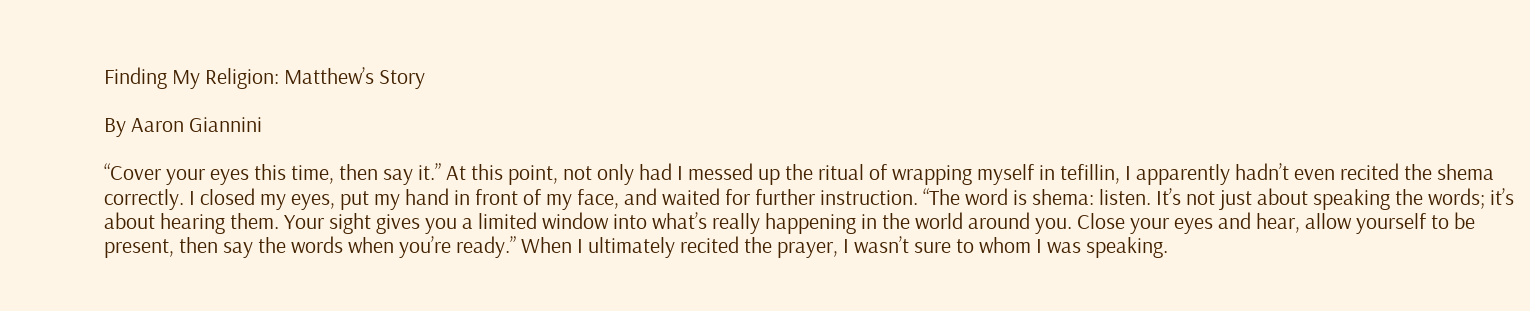Finding My Religion: Matthew’s Story

By Aaron Giannini

“Cover your eyes this time, then say it.” At this point, not only had I messed up the ritual of wrapping myself in tefillin, I apparently hadn’t even recited the shema correctly. I closed my eyes, put my hand in front of my face, and waited for further instruction. “The word is shema: listen. It’s not just about speaking the words; it’s about hearing them. Your sight gives you a limited window into what’s really happening in the world around you. Close your eyes and hear, allow yourself to be present, then say the words when you’re ready.” When I ultimately recited the prayer, I wasn’t sure to whom I was speaking.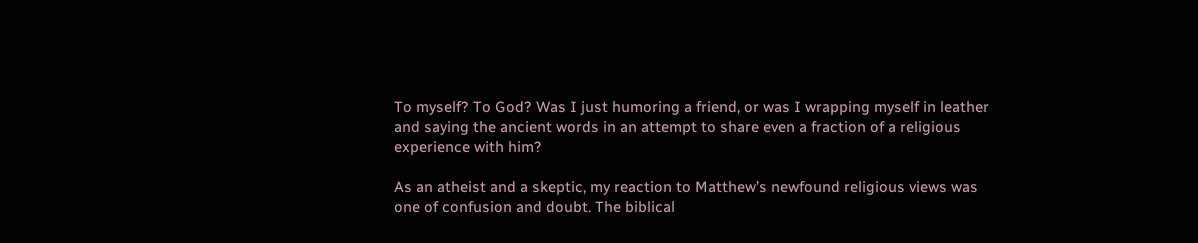To myself? To God? Was I just humoring a friend, or was I wrapping myself in leather and saying the ancient words in an attempt to share even a fraction of a religious experience with him?

As an atheist and a skeptic, my reaction to Matthew’s newfound religious views was one of confusion and doubt. The biblical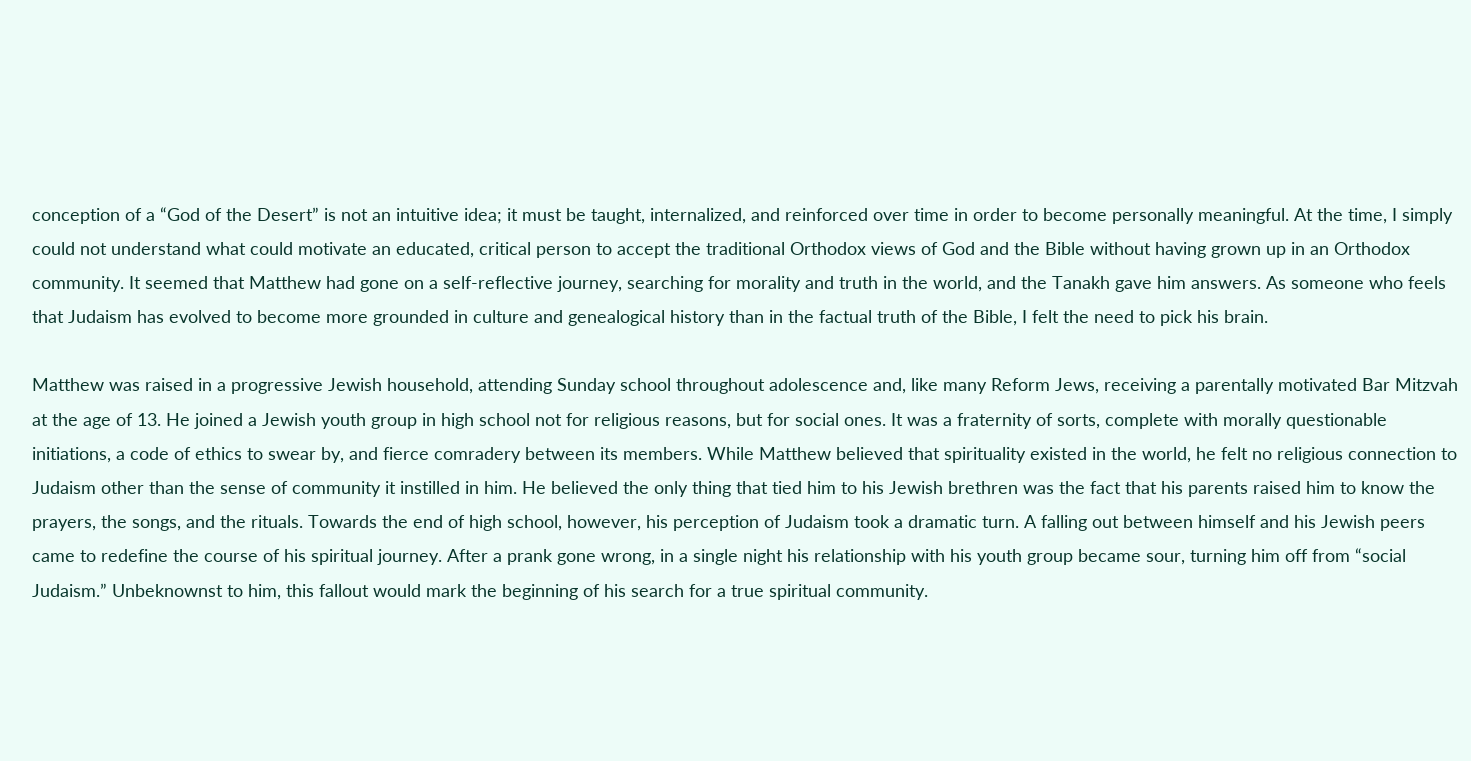conception of a “God of the Desert” is not an intuitive idea; it must be taught, internalized, and reinforced over time in order to become personally meaningful. At the time, I simply could not understand what could motivate an educated, critical person to accept the traditional Orthodox views of God and the Bible without having grown up in an Orthodox community. It seemed that Matthew had gone on a self-reflective journey, searching for morality and truth in the world, and the Tanakh gave him answers. As someone who feels that Judaism has evolved to become more grounded in culture and genealogical history than in the factual truth of the Bible, I felt the need to pick his brain.

Matthew was raised in a progressive Jewish household, attending Sunday school throughout adolescence and, like many Reform Jews, receiving a parentally motivated Bar Mitzvah at the age of 13. He joined a Jewish youth group in high school not for religious reasons, but for social ones. It was a fraternity of sorts, complete with morally questionable initiations, a code of ethics to swear by, and fierce comradery between its members. While Matthew believed that spirituality existed in the world, he felt no religious connection to Judaism other than the sense of community it instilled in him. He believed the only thing that tied him to his Jewish brethren was the fact that his parents raised him to know the prayers, the songs, and the rituals. Towards the end of high school, however, his perception of Judaism took a dramatic turn. A falling out between himself and his Jewish peers came to redefine the course of his spiritual journey. After a prank gone wrong, in a single night his relationship with his youth group became sour, turning him off from “social Judaism.” Unbeknownst to him, this fallout would mark the beginning of his search for a true spiritual community.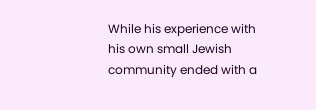While his experience with his own small Jewish community ended with a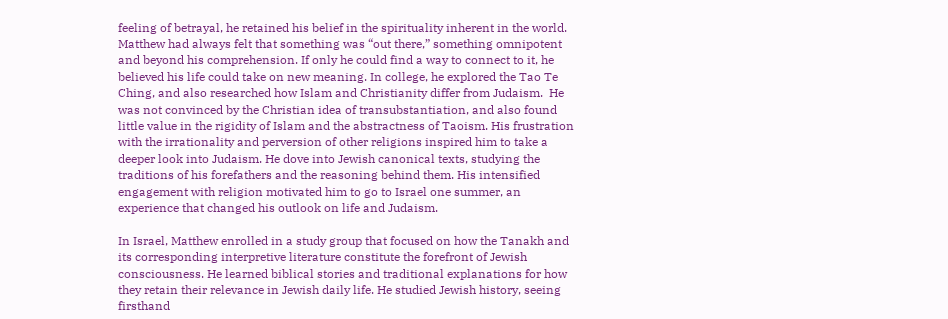feeling of betrayal, he retained his belief in the spirituality inherent in the world. Matthew had always felt that something was “out there,” something omnipotent and beyond his comprehension. If only he could find a way to connect to it, he believed his life could take on new meaning. In college, he explored the Tao Te Ching, and also researched how Islam and Christianity differ from Judaism.  He was not convinced by the Christian idea of transubstantiation, and also found little value in the rigidity of Islam and the abstractness of Taoism. His frustration with the irrationality and perversion of other religions inspired him to take a deeper look into Judaism. He dove into Jewish canonical texts, studying the traditions of his forefathers and the reasoning behind them. His intensified engagement with religion motivated him to go to Israel one summer, an experience that changed his outlook on life and Judaism.

In Israel, Matthew enrolled in a study group that focused on how the Tanakh and its corresponding interpretive literature constitute the forefront of Jewish consciousness. He learned biblical stories and traditional explanations for how they retain their relevance in Jewish daily life. He studied Jewish history, seeing firsthand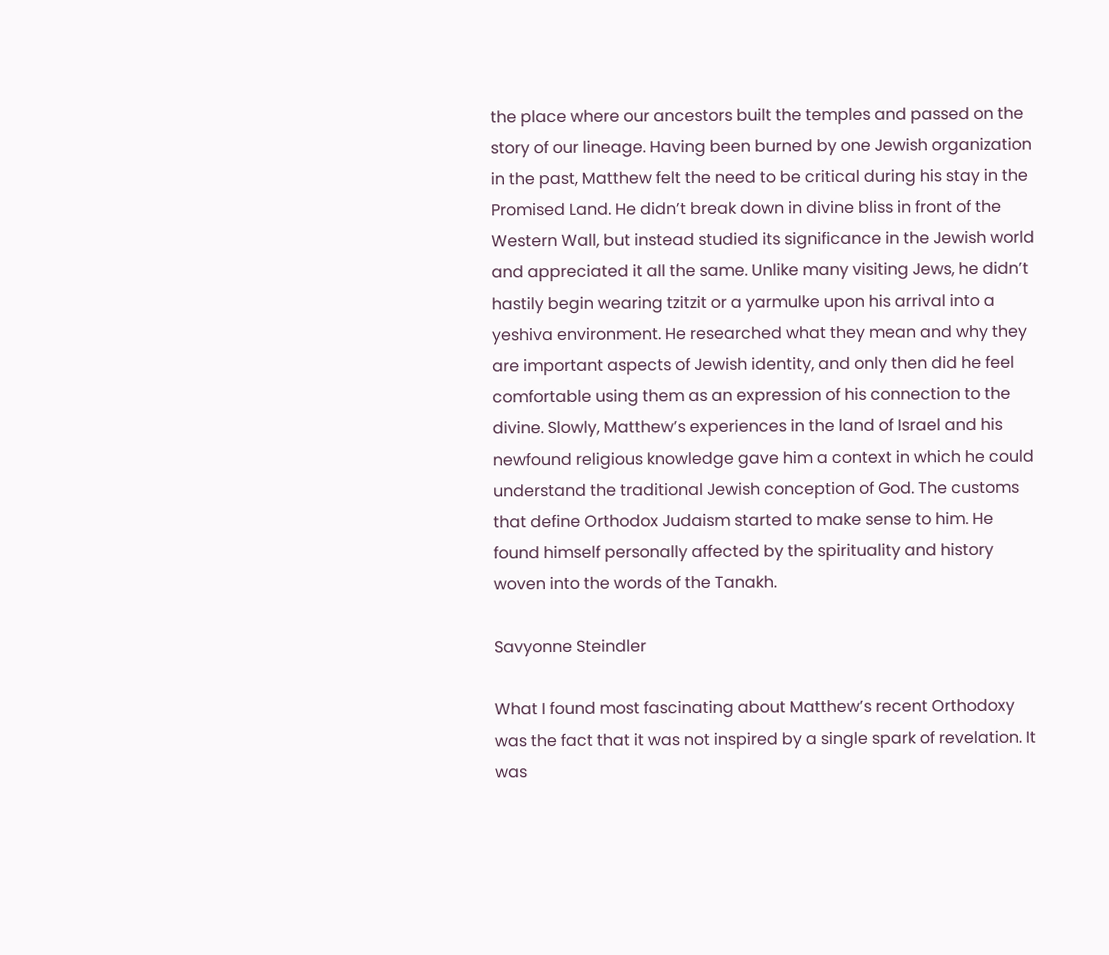the place where our ancestors built the temples and passed on the story of our lineage. Having been burned by one Jewish organization in the past, Matthew felt the need to be critical during his stay in the Promised Land. He didn’t break down in divine bliss in front of the Western Wall, but instead studied its significance in the Jewish world and appreciated it all the same. Unlike many visiting Jews, he didn’t hastily begin wearing tzitzit or a yarmulke upon his arrival into a yeshiva environment. He researched what they mean and why they are important aspects of Jewish identity, and only then did he feel comfortable using them as an expression of his connection to the divine. Slowly, Matthew’s experiences in the land of Israel and his newfound religious knowledge gave him a context in which he could understand the traditional Jewish conception of God. The customs that define Orthodox Judaism started to make sense to him. He found himself personally affected by the spirituality and history woven into the words of the Tanakh.

Savyonne Steindler

What I found most fascinating about Matthew’s recent Orthodoxy was the fact that it was not inspired by a single spark of revelation. It was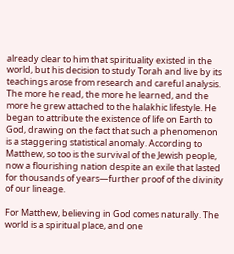already clear to him that spirituality existed in the world, but his decision to study Torah and live by its teachings arose from research and careful analysis. The more he read, the more he learned, and the more he grew attached to the halakhic lifestyle. He began to attribute the existence of life on Earth to God, drawing on the fact that such a phenomenon is a staggering statistical anomaly. According to Matthew, so too is the survival of the Jewish people, now a flourishing nation despite an exile that lasted for thousands of years—further proof of the divinity of our lineage.

For Matthew, believing in God comes naturally. The world is a spiritual place, and one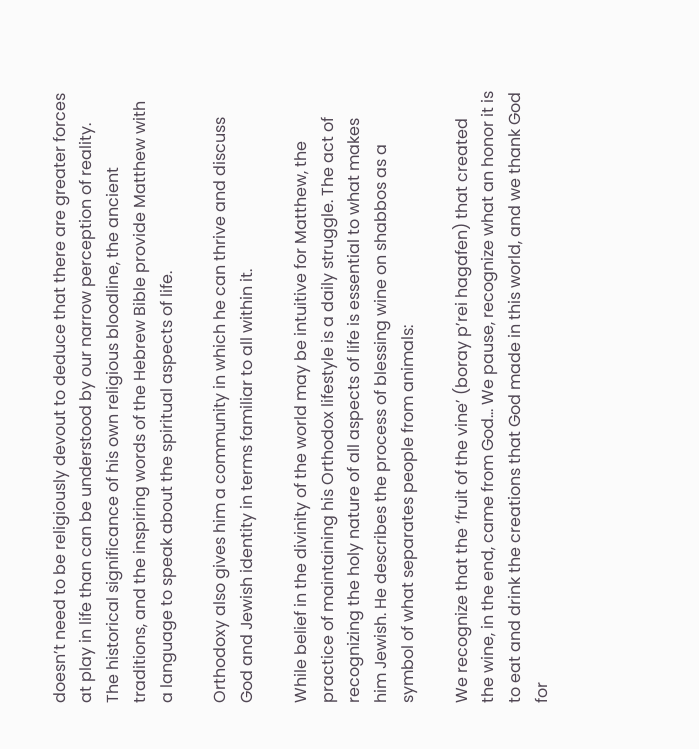doesn’t need to be religiously devout to deduce that there are greater forces at play in life than can be understood by our narrow perception of reality. The historical significance of his own religious bloodline, the ancient traditions, and the inspiring words of the Hebrew Bible provide Matthew with a language to speak about the spiritual aspects of life.

Orthodoxy also gives him a community in which he can thrive and discuss God and Jewish identity in terms familiar to all within it.

While belief in the divinity of the world may be intuitive for Matthew, the practice of maintaining his Orthodox lifestyle is a daily struggle. The act of recognizing the holy nature of all aspects of life is essential to what makes him Jewish. He describes the process of blessing wine on shabbos as a symbol of what separates people from animals:

We recognize that the ‘fruit of the vine’ (boray p’rei hagafen) that created the wine, in the end, came from God… We pause, recognize what an honor it is to eat and drink the creations that God made in this world, and we thank God for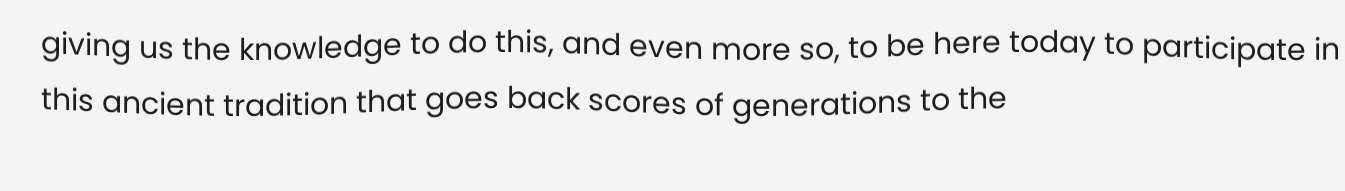giving us the knowledge to do this, and even more so, to be here today to participate in this ancient tradition that goes back scores of generations to the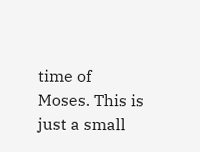time of Moses. This is just a small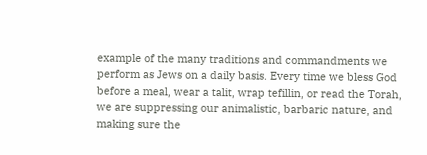example of the many traditions and commandments we perform as Jews on a daily basis. Every time we bless God before a meal, wear a talit, wrap tefillin, or read the Torah, we are suppressing our animalistic, barbaric nature, and making sure the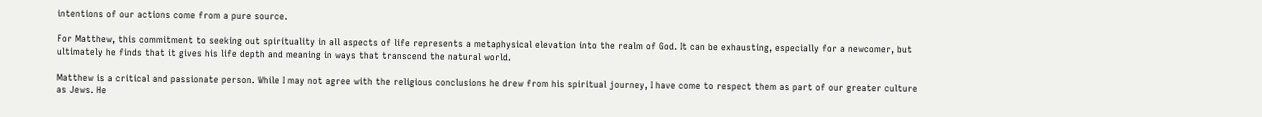intentions of our actions come from a pure source.

For Matthew, this commitment to seeking out spirituality in all aspects of life represents a metaphysical elevation into the realm of God. It can be exhausting, especially for a newcomer, but ultimately he finds that it gives his life depth and meaning in ways that transcend the natural world.

Matthew is a critical and passionate person. While I may not agree with the religious conclusions he drew from his spiritual journey, I have come to respect them as part of our greater culture as Jews. He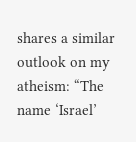shares a similar outlook on my atheism: “The name ‘Israel’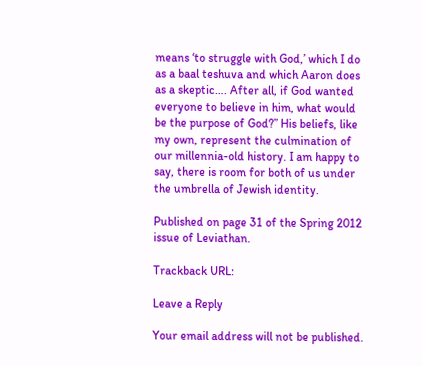means ‘to struggle with God,’ which I do as a baal teshuva and which Aaron does as a skeptic…. After all, if God wanted everyone to believe in him, what would be the purpose of God?” His beliefs, like my own, represent the culmination of our millennia-old history. I am happy to say, there is room for both of us under the umbrella of Jewish identity.

Published on page 31 of the Spring 2012 issue of Leviathan.

Trackback URL:

Leave a Reply

Your email address will not be published.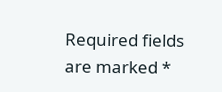Required fields are marked *